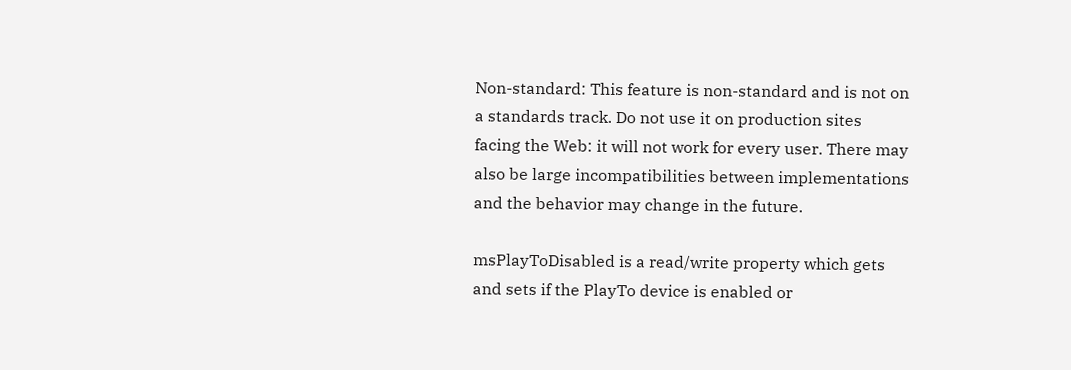Non-standard: This feature is non-standard and is not on a standards track. Do not use it on production sites facing the Web: it will not work for every user. There may also be large incompatibilities between implementations and the behavior may change in the future.

msPlayToDisabled is a read/write property which gets and sets if the PlayTo device is enabled or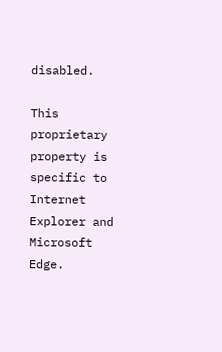disabled.

This proprietary property is specific to Internet Explorer and Microsoft Edge.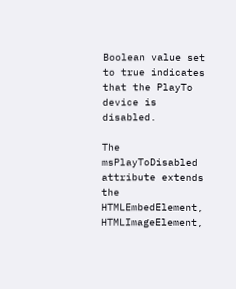Boolean value set to true indicates that the PlayTo device is disabled.

The msPlayToDisabled attribute extends the HTMLEmbedElement, HTMLImageElement,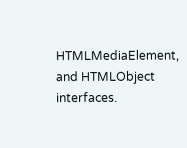HTMLMediaElement, and HTMLObject interfaces.